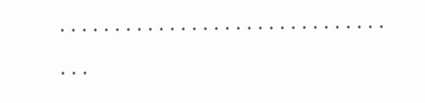. . . . . . . . . . . . . . . . . . . . . . . . . . . . . . . . .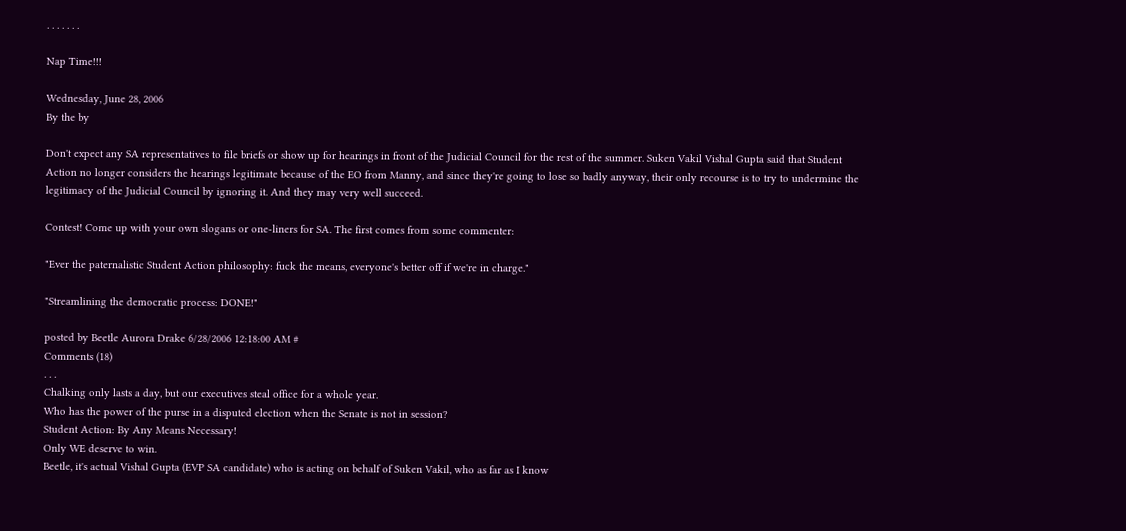. . . . . . .

Nap Time!!!

Wednesday, June 28, 2006
By the by

Don't expect any SA representatives to file briefs or show up for hearings in front of the Judicial Council for the rest of the summer. Suken Vakil Vishal Gupta said that Student Action no longer considers the hearings legitimate because of the EO from Manny, and since they're going to lose so badly anyway, their only recourse is to try to undermine the legitimacy of the Judicial Council by ignoring it. And they may very well succeed.

Contest! Come up with your own slogans or one-liners for SA. The first comes from some commenter:

"Ever the paternalistic Student Action philosophy: fuck the means, everyone's better off if we're in charge."

"Streamlining the democratic process: DONE!"

posted by Beetle Aurora Drake 6/28/2006 12:18:00 AM #
Comments (18)
. . .
Chalking only lasts a day, but our executives steal office for a whole year.
Who has the power of the purse in a disputed election when the Senate is not in session?
Student Action: By Any Means Necessary!
Only WE deserve to win.
Beetle, it's actual Vishal Gupta (EVP SA candidate) who is acting on behalf of Suken Vakil, who as far as I know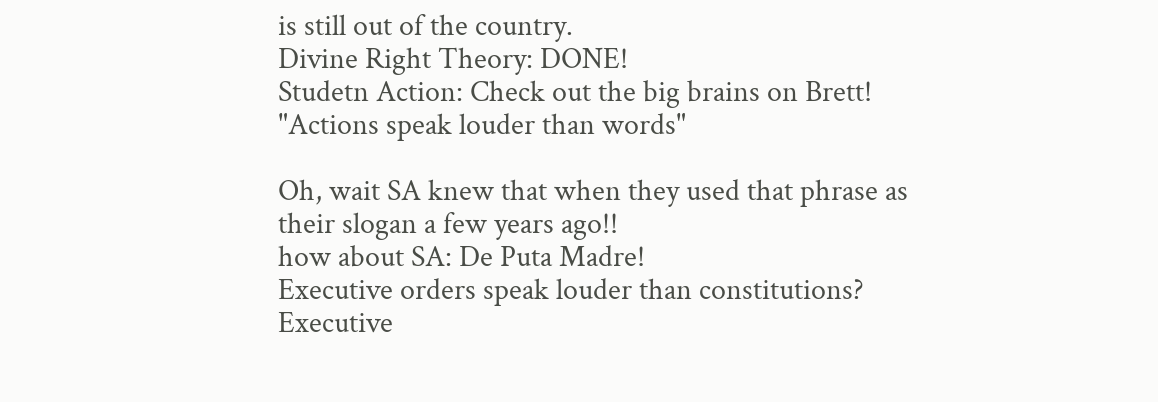is still out of the country.
Divine Right Theory: DONE!
Studetn Action: Check out the big brains on Brett!
"Actions speak louder than words"

Oh, wait SA knew that when they used that phrase as their slogan a few years ago!!
how about SA: De Puta Madre!
Executive orders speak louder than constitutions?
Executive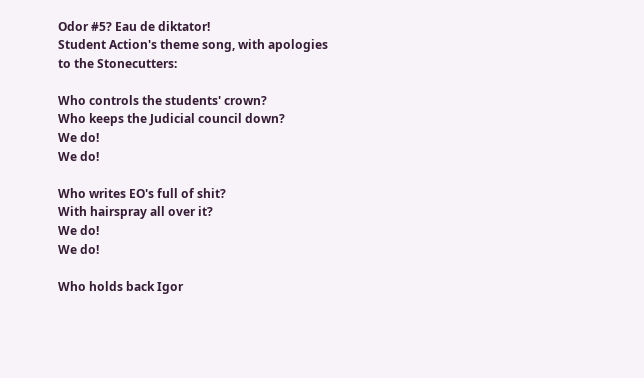Odor #5? Eau de diktator!
Student Action's theme song, with apologies to the Stonecutters:

Who controls the students' crown?
Who keeps the Judicial council down?
We do!
We do!

Who writes EO's full of shit?
With hairspray all over it?
We do!
We do!

Who holds back Igor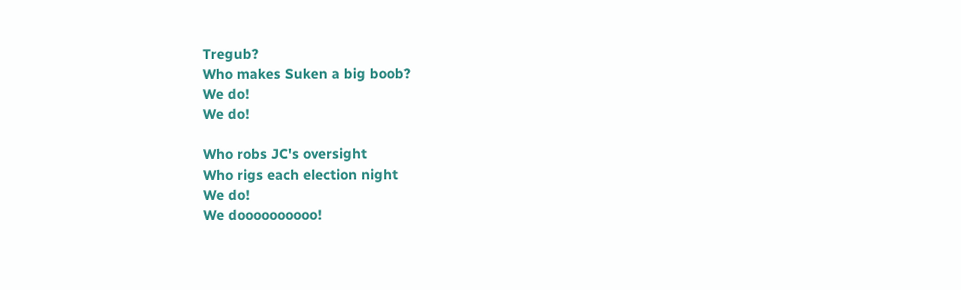Tregub?
Who makes Suken a big boob?
We do!
We do!

Who robs JC's oversight
Who rigs each election night
We do!
We doooooooooo!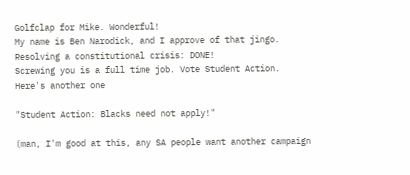Golfclap for Mike. Wonderful!
My name is Ben Narodick, and I approve of that jingo.
Resolving a constitutional crisis: DONE!
Screwing you is a full time job. Vote Student Action.
Here's another one

"Student Action: Blacks need not apply!"

(man, I'm good at this, any SA people want another campaign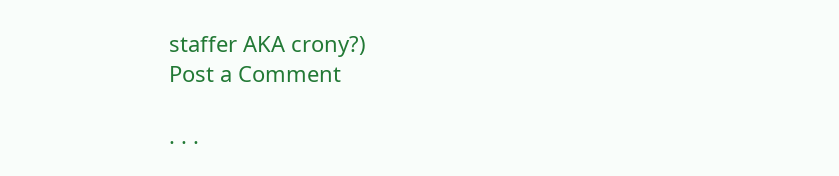staffer AKA crony?)
Post a Comment

. . .